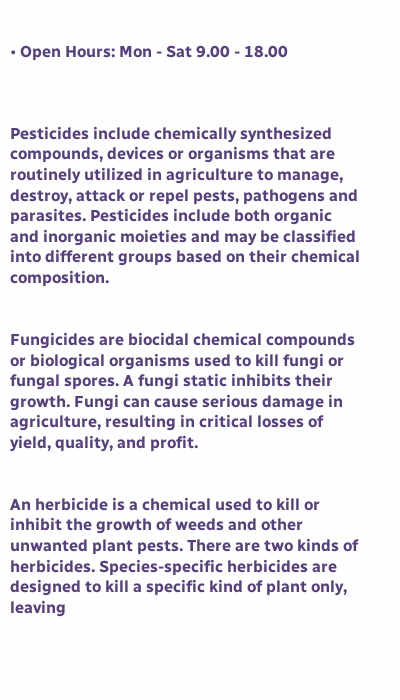• Open Hours: Mon - Sat 9.00 - 18.00



Pesticides include chemically synthesized compounds, devices or organisms that are routinely utilized in agriculture to manage, destroy, attack or repel pests, pathogens and parasites. Pesticides include both organic and inorganic moieties and may be classified into different groups based on their chemical composition.


Fungicides are biocidal chemical compounds or biological organisms used to kill fungi or fungal spores. A fungi static inhibits their growth. Fungi can cause serious damage in agriculture, resulting in critical losses of yield, quality, and profit.


An herbicide is a chemical used to kill or inhibit the growth of weeds and other unwanted plant pests. There are two kinds of herbicides. Species-specific herbicides are designed to kill a specific kind of plant only, leaving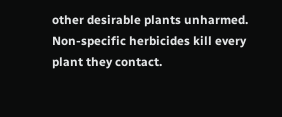other desirable plants unharmed. Non-specific herbicides kill every plant they contact.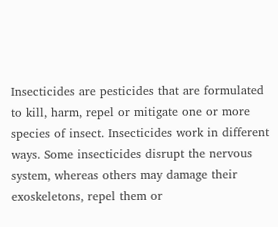Insecticides are pesticides that are formulated to kill, harm, repel or mitigate one or more species of insect. Insecticides work in different ways. Some insecticides disrupt the nervous system, whereas others may damage their exoskeletons, repel them or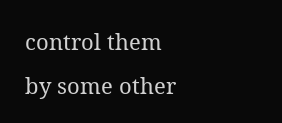control them by some other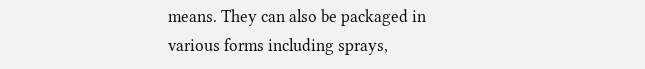means. They can also be packaged in various forms including sprays,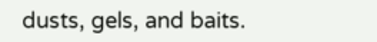dusts, gels, and baits.